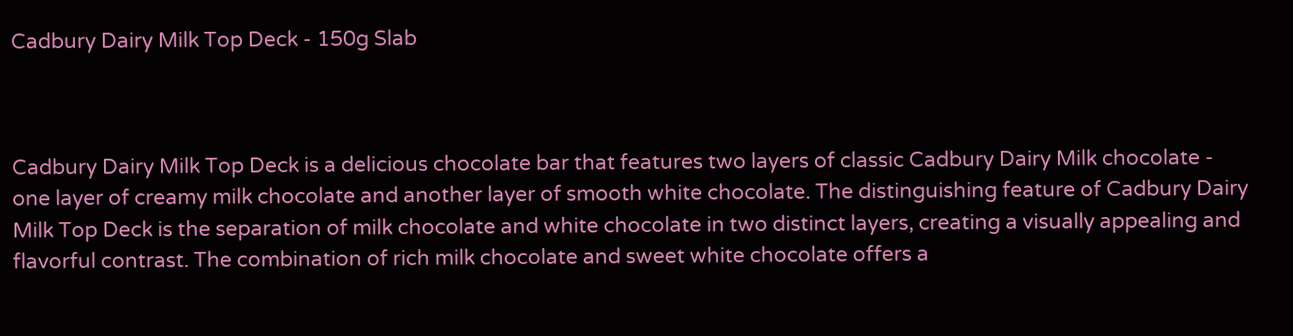Cadbury Dairy Milk Top Deck - 150g Slab



Cadbury Dairy Milk Top Deck is a delicious chocolate bar that features two layers of classic Cadbury Dairy Milk chocolate - one layer of creamy milk chocolate and another layer of smooth white chocolate. The distinguishing feature of Cadbury Dairy Milk Top Deck is the separation of milk chocolate and white chocolate in two distinct layers, creating a visually appealing and flavorful contrast. The combination of rich milk chocolate and sweet white chocolate offers a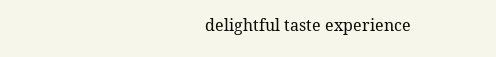delightful taste experience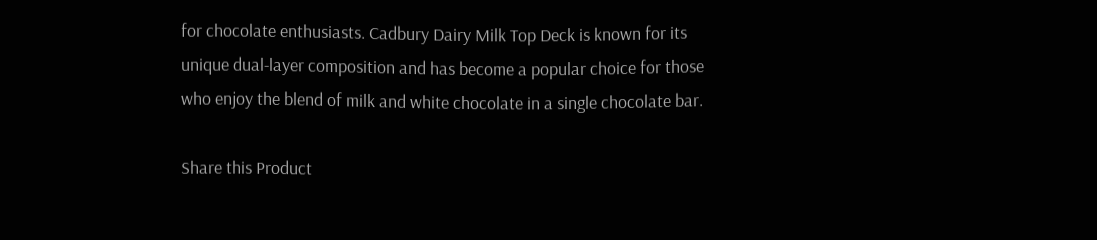for chocolate enthusiasts. Cadbury Dairy Milk Top Deck is known for its unique dual-layer composition and has become a popular choice for those who enjoy the blend of milk and white chocolate in a single chocolate bar.

Share this Product